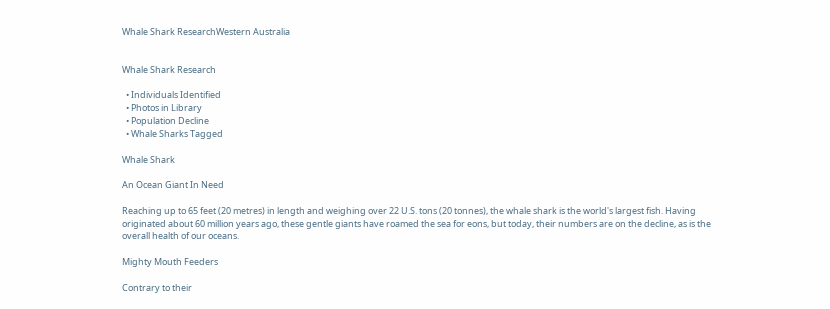Whale Shark ResearchWestern Australia


Whale Shark Research

  • Individuals Identified
  • Photos in Library
  • Population Decline
  • Whale Sharks Tagged

Whale Shark

An Ocean Giant In Need

Reaching up to 65 feet (20 metres) in length and weighing over 22 U.S. tons (20 tonnes), the whale shark is the world's largest fish. Having originated about 60 million years ago, these gentle giants have roamed the sea for eons, but today, their numbers are on the decline, as is the overall health of our oceans.

Mighty Mouth Feeders

Contrary to their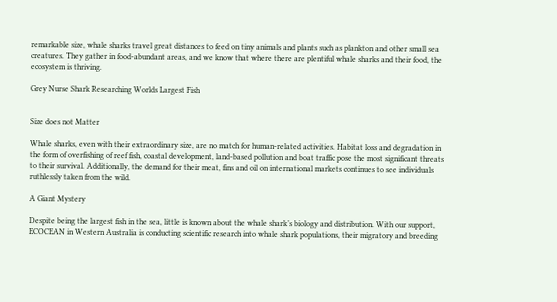remarkable size, whale sharks travel great distances to feed on tiny animals and plants such as plankton and other small sea creatures. They gather in food-abundant areas, and we know that where there are plentiful whale sharks and their food, the ecosystem is thriving.

Grey Nurse Shark Researching Worlds Largest Fish


Size does not Matter

Whale sharks, even with their extraordinary size, are no match for human-related activities. Habitat loss and degradation in the form of overfishing of reef fish, coastal development, land-based pollution and boat traffic pose the most significant threats to their survival. Additionally, the demand for their meat, fins and oil on international markets continues to see individuals ruthlessly taken from the wild.

A Giant Mystery

Despite being the largest fish in the sea, little is known about the whale shark’s biology and distribution. With our support, ECOCEAN in Western Australia is conducting scientific research into whale shark populations, their migratory and breeding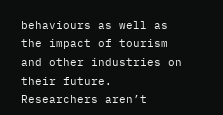behaviours as well as the impact of tourism and other industries on their future. Researchers aren’t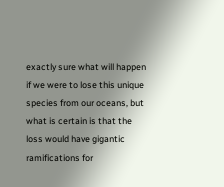exactly sure what will happen if we were to lose this unique species from our oceans, but what is certain is that the loss would have gigantic ramifications for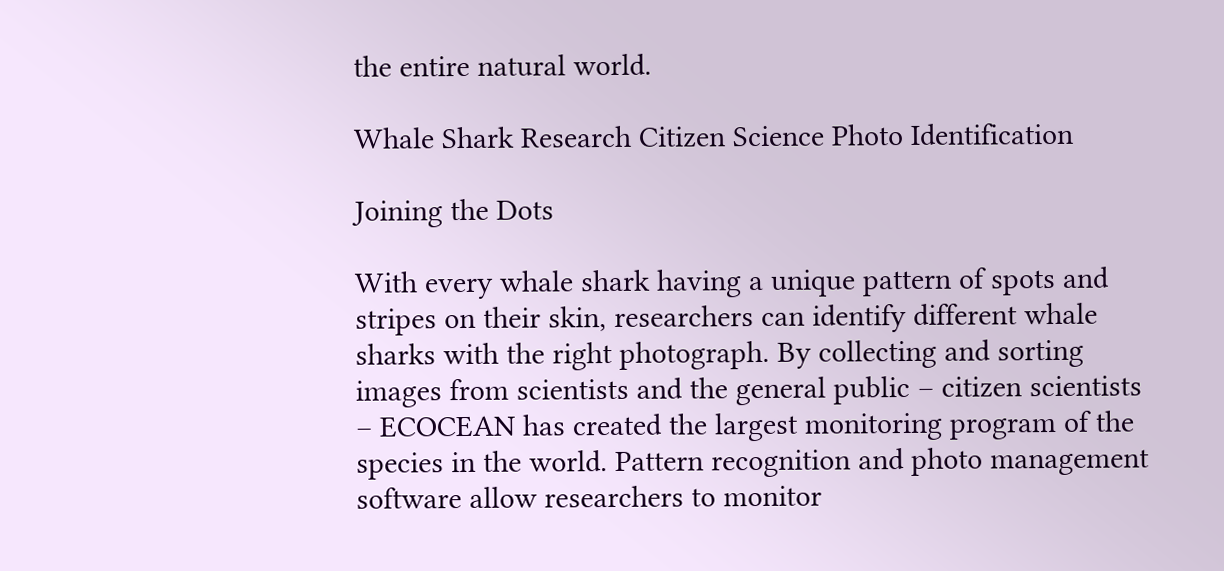the entire natural world.

Whale Shark Research Citizen Science Photo Identification

Joining the Dots

With every whale shark having a unique pattern of spots and stripes on their skin, researchers can identify different whale sharks with the right photograph. By collecting and sorting images from scientists and the general public – citizen scientists – ECOCEAN has created the largest monitoring program of the species in the world. Pattern recognition and photo management software allow researchers to monitor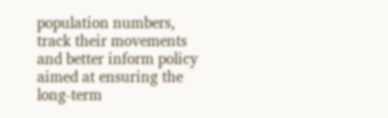population numbers, track their movements and better inform policy aimed at ensuring the long-term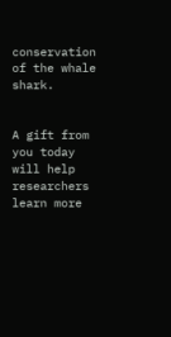conservation of the whale shark.


A gift from you today will help researchers learn more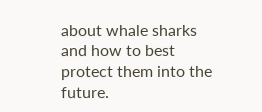about whale sharks and how to best protect them into the future.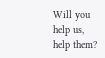Will you help us, help them?